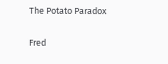The Potato Paradox

Fred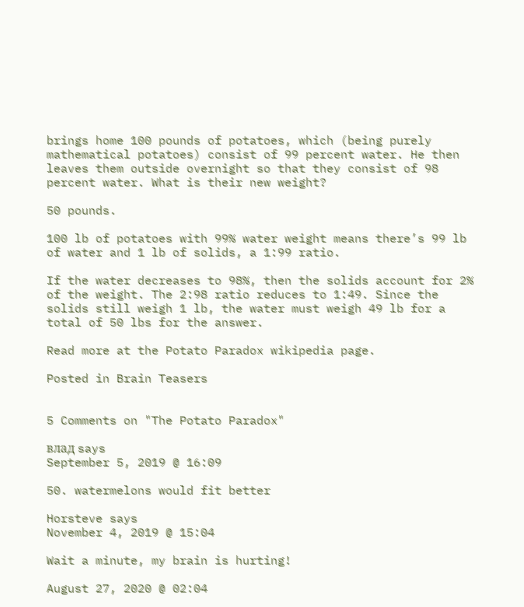brings home 100 pounds of potatoes, which (being purely mathematical potatoes) consist of 99 percent water. He then leaves them outside overnight so that they consist of 98 percent water. What is their new weight?

50 pounds.

100 lb of potatoes with 99% water weight means there’s 99 lb of water and 1 lb of solids, a 1:99 ratio.

If the water decreases to 98%, then the solids account for 2% of the weight. The 2:98 ratio reduces to 1:49. Since the solids still weigh 1 lb, the water must weigh 49 lb for a total of 50 lbs for the answer.

Read more at the Potato Paradox wikipedia page.

Posted in Brain Teasers


5 Comments on "The Potato Paradox"

влад says
September 5, 2019 @ 16:09

50. watermelons would fit better

Horsteve says
November 4, 2019 @ 15:04

Wait a minute, my brain is hurting!

August 27, 2020 @ 02:04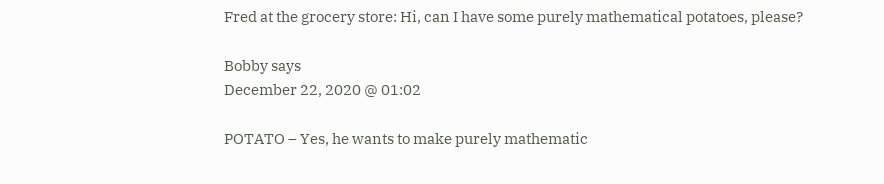Fred at the grocery store: Hi, can I have some purely mathematical potatoes, please?

Bobby says
December 22, 2020 @ 01:02

POTATO – Yes, he wants to make purely mathematic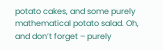potato cakes, and some purely mathematical potato salad. Oh, and don’t forget – purely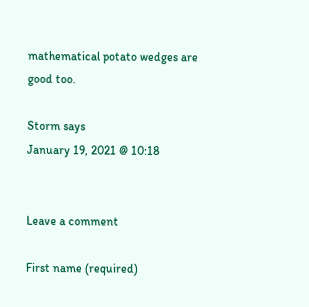mathematical potato wedges are good too.

Storm says
January 19, 2021 @ 10:18


Leave a comment

First name (required)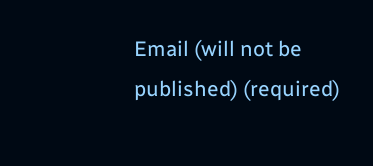Email (will not be published) (required)